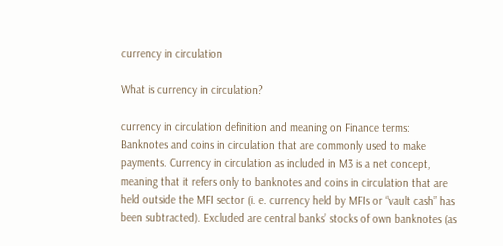currency in circulation

What is currency in circulation?

currency in circulation definition and meaning on Finance terms:
Banknotes and coins in circulation that are commonly used to make payments. Currency in circulation as included in M3 is a net concept, meaning that it refers only to banknotes and coins in circulation that are held outside the MFI sector (i. e. currency held by MFIs or “vault cash” has been subtracted). Excluded are central banks’ stocks of own banknotes (as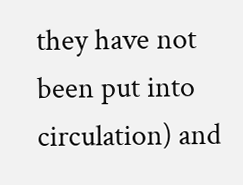they have not been put into circulation) and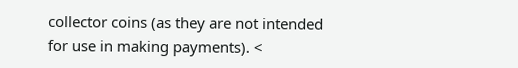collector coins (as they are not intended for use in making payments). <